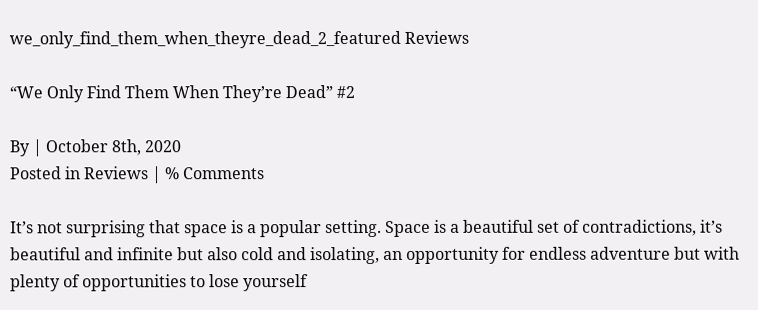we_only_find_them_when_theyre_dead_2_featured Reviews

“We Only Find Them When They’re Dead” #2

By | October 8th, 2020
Posted in Reviews | % Comments

It’s not surprising that space is a popular setting. Space is a beautiful set of contradictions, it’s beautiful and infinite but also cold and isolating, an opportunity for endless adventure but with plenty of opportunities to lose yourself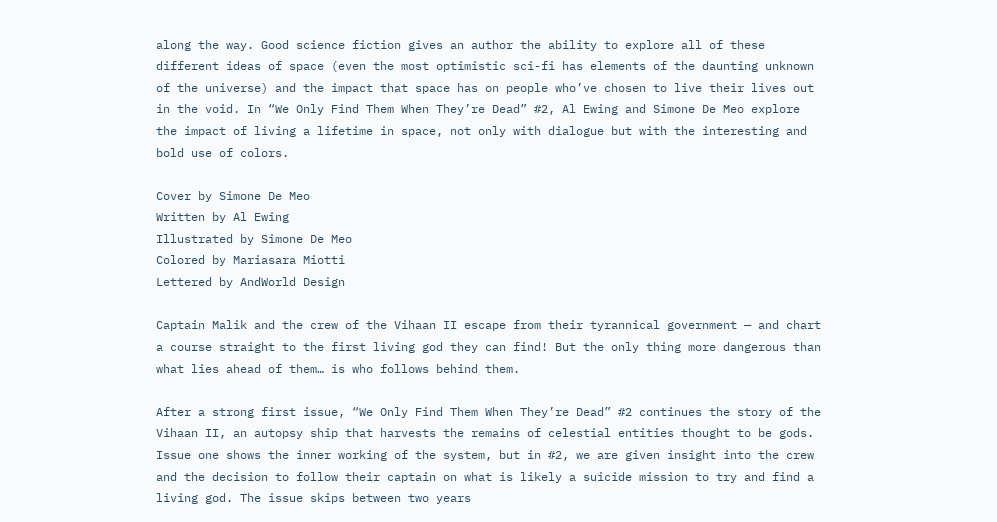along the way. Good science fiction gives an author the ability to explore all of these different ideas of space (even the most optimistic sci-fi has elements of the daunting unknown of the universe) and the impact that space has on people who’ve chosen to live their lives out in the void. In “We Only Find Them When They’re Dead” #2, Al Ewing and Simone De Meo explore the impact of living a lifetime in space, not only with dialogue but with the interesting and bold use of colors.

Cover by Simone De Meo
Written by Al Ewing
Illustrated by Simone De Meo
Colored by Mariasara Miotti
Lettered by AndWorld Design

Captain Malik and the crew of the Vihaan II escape from their tyrannical government — and chart a course straight to the first living god they can find! But the only thing more dangerous than what lies ahead of them… is who follows behind them.

After a strong first issue, “We Only Find Them When They’re Dead” #2 continues the story of the Vihaan II, an autopsy ship that harvests the remains of celestial entities thought to be gods. Issue one shows the inner working of the system, but in #2, we are given insight into the crew and the decision to follow their captain on what is likely a suicide mission to try and find a living god. The issue skips between two years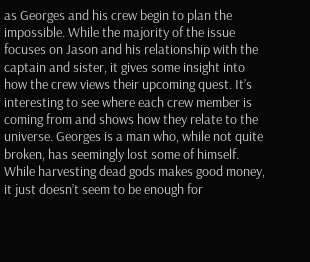as Georges and his crew begin to plan the impossible. While the majority of the issue focuses on Jason and his relationship with the captain and sister, it gives some insight into how the crew views their upcoming quest. It’s interesting to see where each crew member is coming from and shows how they relate to the universe. Georges is a man who, while not quite broken, has seemingly lost some of himself. While harvesting dead gods makes good money, it just doesn’t seem to be enough for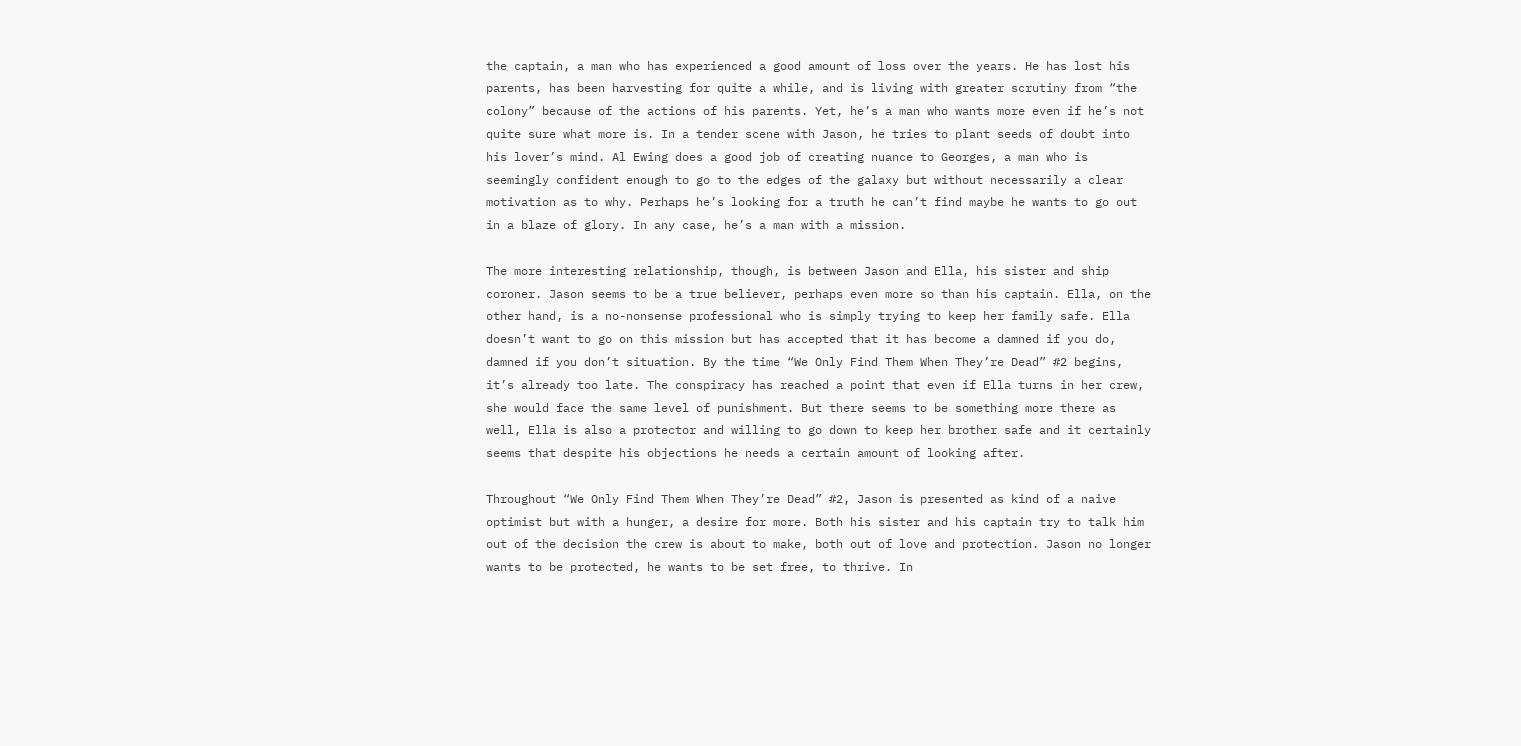the captain, a man who has experienced a good amount of loss over the years. He has lost his parents, has been harvesting for quite a while, and is living with greater scrutiny from “the colony” because of the actions of his parents. Yet, he’s a man who wants more even if he’s not quite sure what more is. In a tender scene with Jason, he tries to plant seeds of doubt into his lover’s mind. Al Ewing does a good job of creating nuance to Georges, a man who is seemingly confident enough to go to the edges of the galaxy but without necessarily a clear motivation as to why. Perhaps he’s looking for a truth he can’t find maybe he wants to go out in a blaze of glory. In any case, he’s a man with a mission.

The more interesting relationship, though, is between Jason and Ella, his sister and ship coroner. Jason seems to be a true believer, perhaps even more so than his captain. Ella, on the other hand, is a no-nonsense professional who is simply trying to keep her family safe. Ella doesn’t want to go on this mission but has accepted that it has become a damned if you do, damned if you don’t situation. By the time “We Only Find Them When They’re Dead” #2 begins, it’s already too late. The conspiracy has reached a point that even if Ella turns in her crew, she would face the same level of punishment. But there seems to be something more there as well, Ella is also a protector and willing to go down to keep her brother safe and it certainly seems that despite his objections he needs a certain amount of looking after.

Throughout “We Only Find Them When They’re Dead” #2, Jason is presented as kind of a naive optimist but with a hunger, a desire for more. Both his sister and his captain try to talk him out of the decision the crew is about to make, both out of love and protection. Jason no longer wants to be protected, he wants to be set free, to thrive. In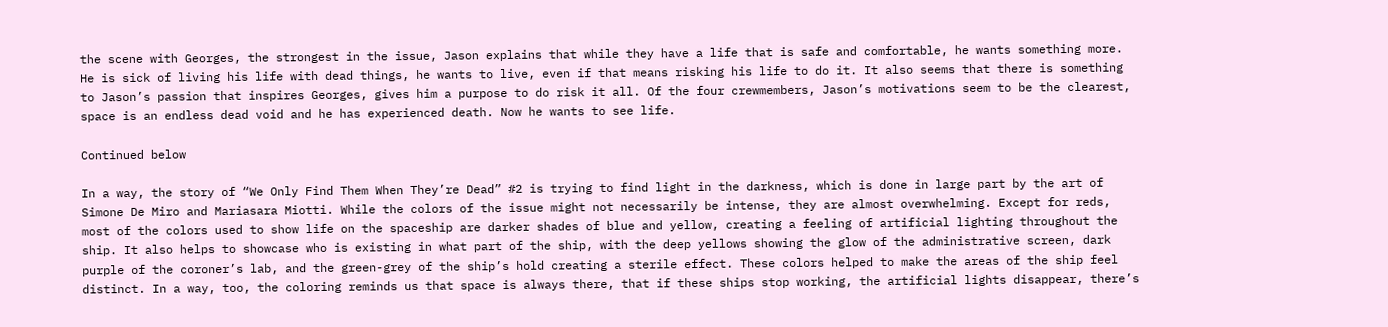the scene with Georges, the strongest in the issue, Jason explains that while they have a life that is safe and comfortable, he wants something more. He is sick of living his life with dead things, he wants to live, even if that means risking his life to do it. It also seems that there is something to Jason’s passion that inspires Georges, gives him a purpose to do risk it all. Of the four crewmembers, Jason’s motivations seem to be the clearest, space is an endless dead void and he has experienced death. Now he wants to see life.

Continued below

In a way, the story of “We Only Find Them When They’re Dead” #2 is trying to find light in the darkness, which is done in large part by the art of Simone De Miro and Mariasara Miotti. While the colors of the issue might not necessarily be intense, they are almost overwhelming. Except for reds, most of the colors used to show life on the spaceship are darker shades of blue and yellow, creating a feeling of artificial lighting throughout the ship. It also helps to showcase who is existing in what part of the ship, with the deep yellows showing the glow of the administrative screen, dark purple of the coroner’s lab, and the green-grey of the ship’s hold creating a sterile effect. These colors helped to make the areas of the ship feel distinct. In a way, too, the coloring reminds us that space is always there, that if these ships stop working, the artificial lights disappear, there’s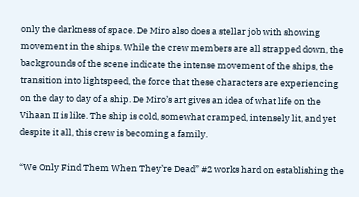only the darkness of space. De Miro also does a stellar job with showing movement in the ships. While the crew members are all strapped down, the backgrounds of the scene indicate the intense movement of the ships, the transition into lightspeed, the force that these characters are experiencing on the day to day of a ship. De Miro’s art gives an idea of what life on the Vihaan II is like. The ship is cold, somewhat cramped, intensely lit, and yet despite it all, this crew is becoming a family.

“We Only Find Them When They’re Dead” #2 works hard on establishing the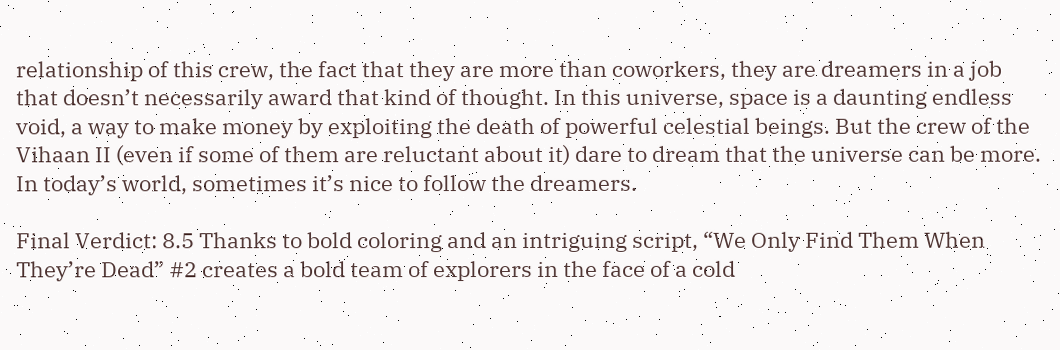relationship of this crew, the fact that they are more than coworkers, they are dreamers in a job that doesn’t necessarily award that kind of thought. In this universe, space is a daunting endless void, a way to make money by exploiting the death of powerful celestial beings. But the crew of the Vihaan II (even if some of them are reluctant about it) dare to dream that the universe can be more. In today’s world, sometimes it’s nice to follow the dreamers.

Final Verdict: 8.5 Thanks to bold coloring and an intriguing script, “We Only Find Them When They’re Dead” #2 creates a bold team of explorers in the face of a cold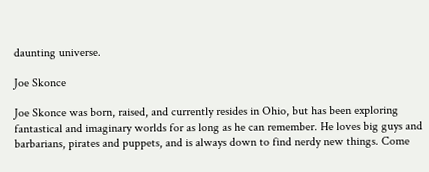daunting universe.

Joe Skonce

Joe Skonce was born, raised, and currently resides in Ohio, but has been exploring fantastical and imaginary worlds for as long as he can remember. He loves big guys and barbarians, pirates and puppets, and is always down to find nerdy new things. Come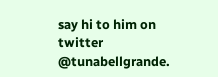say hi to him on twitter @tunabellgrande.